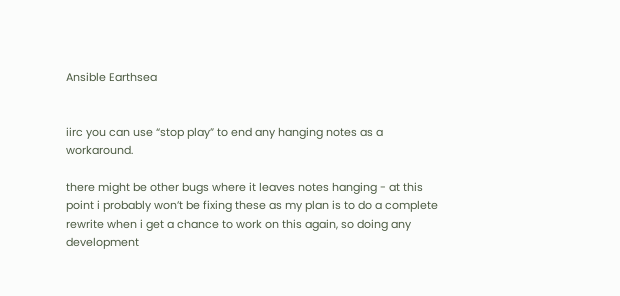Ansible Earthsea


iirc you can use “stop play” to end any hanging notes as a workaround.

there might be other bugs where it leaves notes hanging - at this point i probably won’t be fixing these as my plan is to do a complete rewrite when i get a chance to work on this again, so doing any development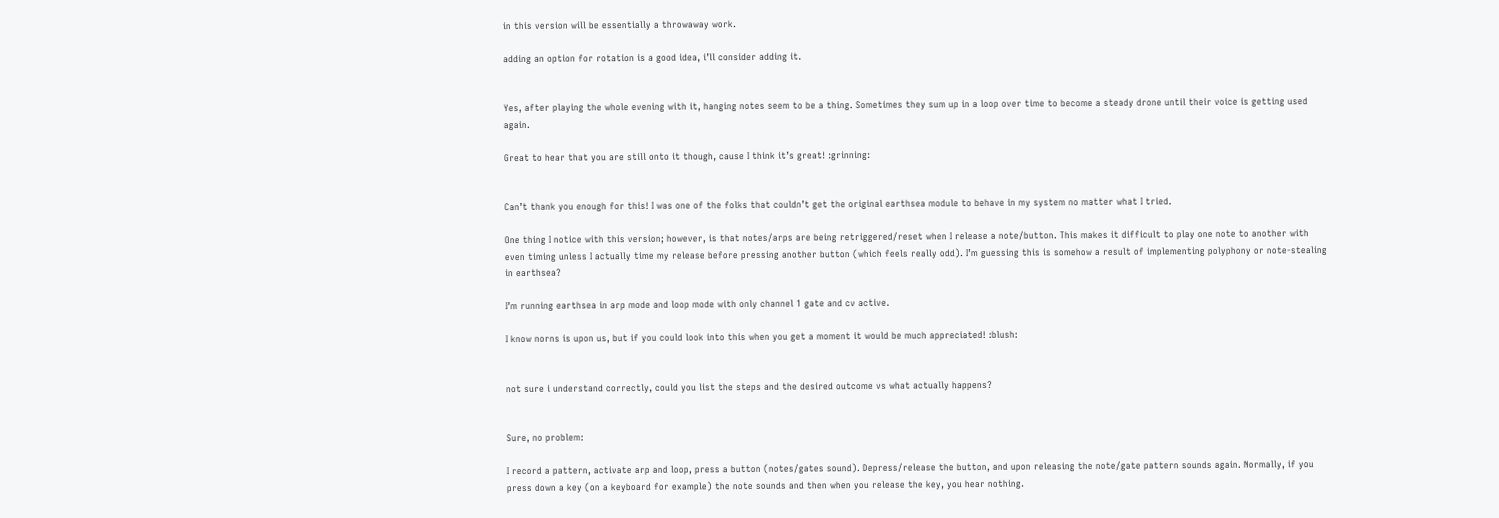in this version will be essentially a throwaway work.

adding an option for rotation is a good idea, i’ll consider adding it.


Yes, after playing the whole evening with it, hanging notes seem to be a thing. Sometimes they sum up in a loop over time to become a steady drone until their voice is getting used again.

Great to hear that you are still onto it though, cause I think it’s great! :grinning:


Can’t thank you enough for this! I was one of the folks that couldn’t get the original earthsea module to behave in my system no matter what I tried.

One thing I notice with this version; however, is that notes/arps are being retriggered/reset when I release a note/button. This makes it difficult to play one note to another with even timing unless I actually time my release before pressing another button (which feels really odd). I’m guessing this is somehow a result of implementing polyphony or note-stealing in earthsea?

I’m running earthsea in arp mode and loop mode with only channel 1 gate and cv active.

I know norns is upon us, but if you could look into this when you get a moment it would be much appreciated! :blush:


not sure i understand correctly, could you list the steps and the desired outcome vs what actually happens?


Sure, no problem:

I record a pattern, activate arp and loop, press a button (notes/gates sound). Depress/release the button, and upon releasing the note/gate pattern sounds again. Normally, if you press down a key (on a keyboard for example) the note sounds and then when you release the key, you hear nothing.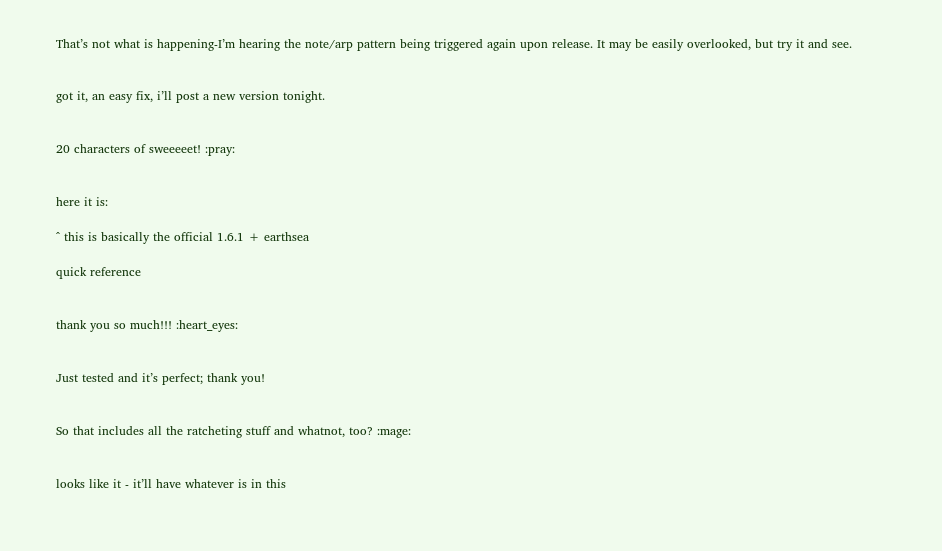That’s not what is happening-I’m hearing the note/arp pattern being triggered again upon release. It may be easily overlooked, but try it and see.


got it, an easy fix, i’ll post a new version tonight.


20 characters of sweeeeet! :pray:


here it is:

^ this is basically the official 1.6.1 + earthsea

quick reference


thank you so much!!! :heart_eyes:


Just tested and it’s perfect; thank you!


So that includes all the ratcheting stuff and whatnot, too? :mage:


looks like it - it’ll have whatever is in this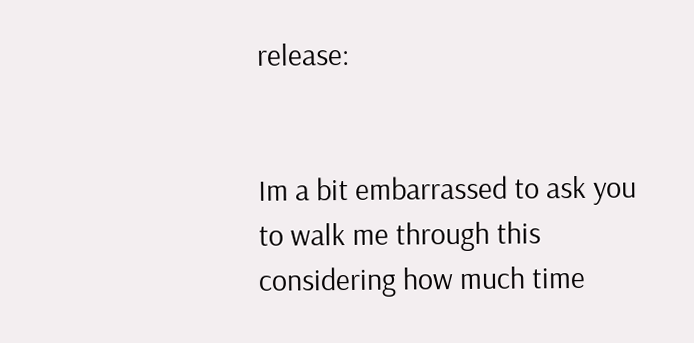release:


Im a bit embarrassed to ask you to walk me through this considering how much time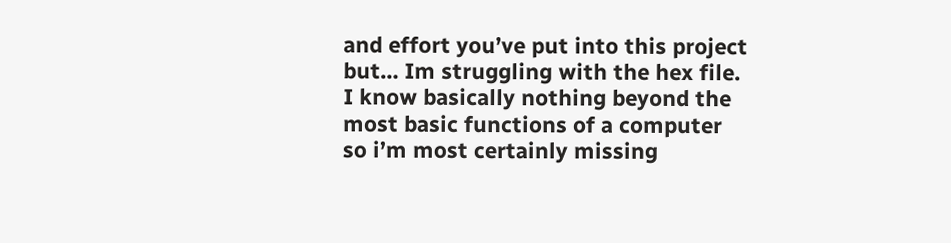and effort you’ve put into this project but… Im struggling with the hex file. I know basically nothing beyond the most basic functions of a computer so i’m most certainly missing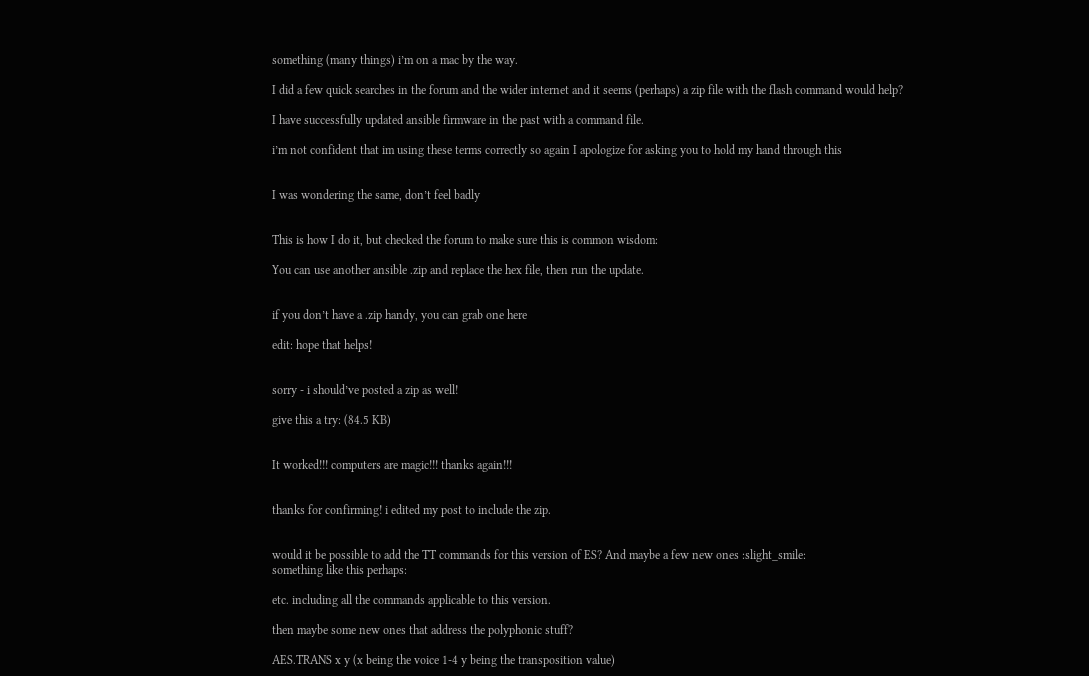something (many things) i’m on a mac by the way.

I did a few quick searches in the forum and the wider internet and it seems (perhaps) a zip file with the flash command would help?

I have successfully updated ansible firmware in the past with a command file.

i’m not confident that im using these terms correctly so again I apologize for asking you to hold my hand through this


I was wondering the same, don’t feel badly


This is how I do it, but checked the forum to make sure this is common wisdom:

You can use another ansible .zip and replace the hex file, then run the update.


if you don’t have a .zip handy, you can grab one here

edit: hope that helps!


sorry - i should’ve posted a zip as well!

give this a try: (84.5 KB)


It worked!!! computers are magic!!! thanks again!!!


thanks for confirming! i edited my post to include the zip.


would it be possible to add the TT commands for this version of ES? And maybe a few new ones :slight_smile:
something like this perhaps:

etc. including all the commands applicable to this version.

then maybe some new ones that address the polyphonic stuff?

AES.TRANS x y (x being the voice 1-4 y being the transposition value)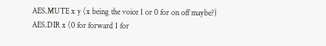AES.MUTE x y (x being the voice 1 or 0 for on off maybe?)
AES.DIR x (0 for forward 1 for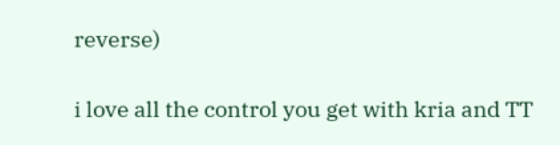reverse)

i love all the control you get with kria and TT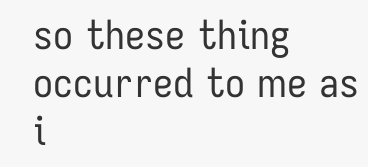so these thing occurred to me as i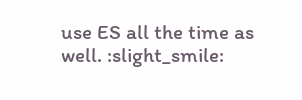use ES all the time as well. :slight_smile: